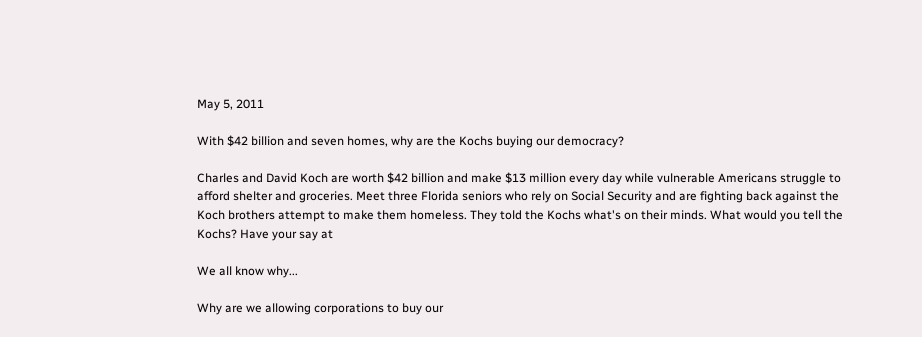May 5, 2011

With $42 billion and seven homes, why are the Kochs buying our democracy?

Charles and David Koch are worth $42 billion and make $13 million every day while vulnerable Americans struggle to afford shelter and groceries. Meet three Florida seniors who rely on Social Security and are fighting back against the Koch brothers attempt to make them homeless. They told the Kochs what's on their minds. What would you tell the Kochs? Have your say at

We all know why...

Why are we allowing corporations to buy our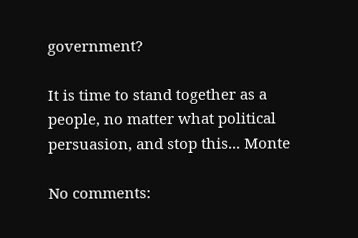government?

It is time to stand together as a people, no matter what political persuasion, and stop this... Monte

No comments: